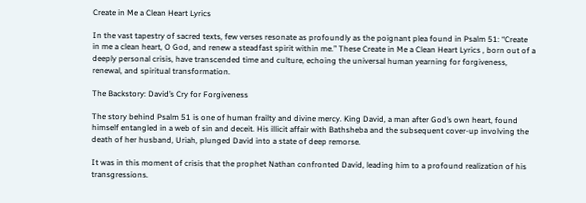Create in Me a Clean Heart Lyrics

In the vast tapestry of sacred texts, few verses resonate as profoundly as the poignant plea found in Psalm 51: “Create in me a clean heart, O God, and renew a steadfast spirit within me.” These Create in Me a Clean Heart Lyrics , born out of a deeply personal crisis, have transcended time and culture, echoing the universal human yearning for forgiveness, renewal, and spiritual transformation.

The Backstory: David’s Cry for Forgiveness

The story behind Psalm 51 is one of human frailty and divine mercy. King David, a man after God’s own heart, found himself entangled in a web of sin and deceit. His illicit affair with Bathsheba and the subsequent cover-up involving the death of her husband, Uriah, plunged David into a state of deep remorse.

It was in this moment of crisis that the prophet Nathan confronted David, leading him to a profound realization of his transgressions.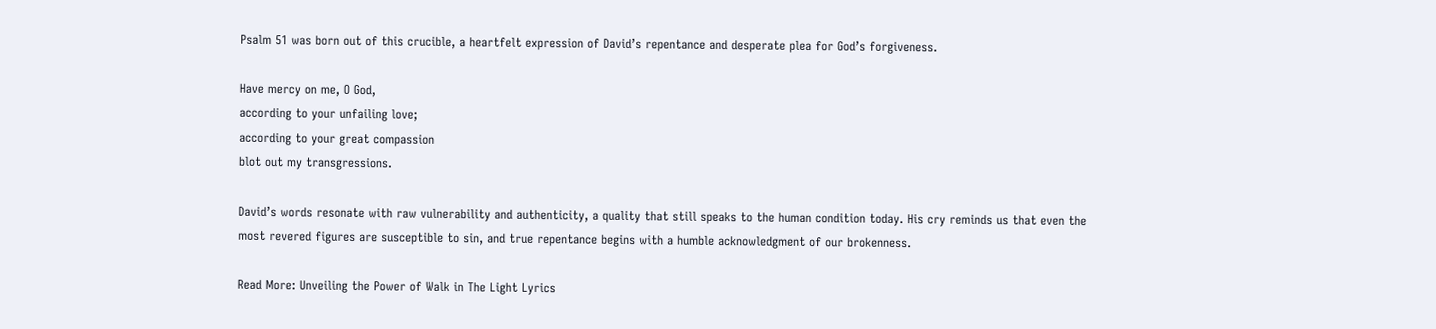Psalm 51 was born out of this crucible, a heartfelt expression of David’s repentance and desperate plea for God’s forgiveness.

Have mercy on me, O God,
according to your unfailing love;
according to your great compassion
blot out my transgressions.

David’s words resonate with raw vulnerability and authenticity, a quality that still speaks to the human condition today. His cry reminds us that even the most revered figures are susceptible to sin, and true repentance begins with a humble acknowledgment of our brokenness.

Read More: Unveiling the Power of Walk in The Light Lyrics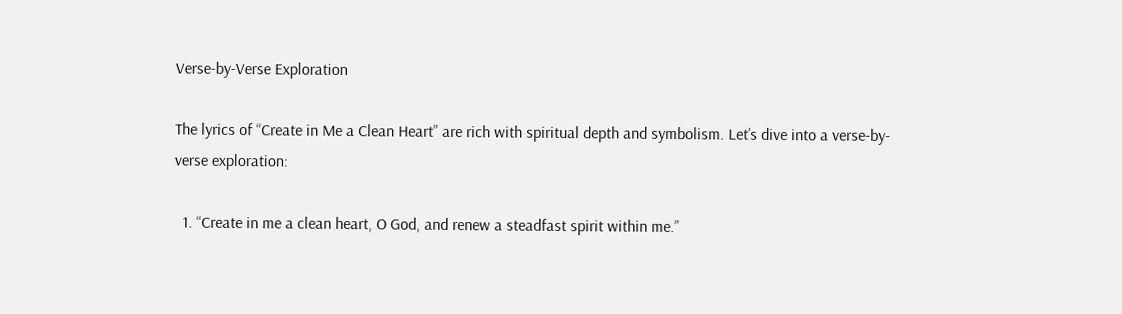Verse-by-Verse Exploration

The lyrics of “Create in Me a Clean Heart” are rich with spiritual depth and symbolism. Let’s dive into a verse-by-verse exploration:

  1. “Create in me a clean heart, O God, and renew a steadfast spirit within me.”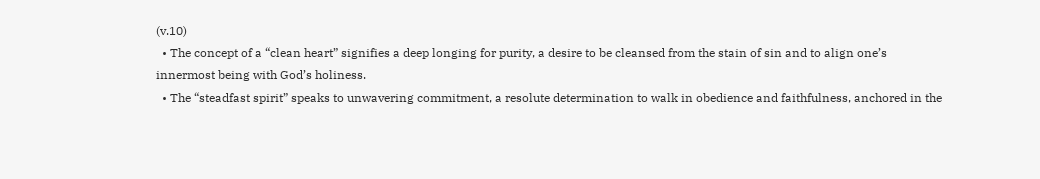(v.10)
  • The concept of a “clean heart” signifies a deep longing for purity, a desire to be cleansed from the stain of sin and to align one’s innermost being with God’s holiness.
  • The “steadfast spirit” speaks to unwavering commitment, a resolute determination to walk in obedience and faithfulness, anchored in the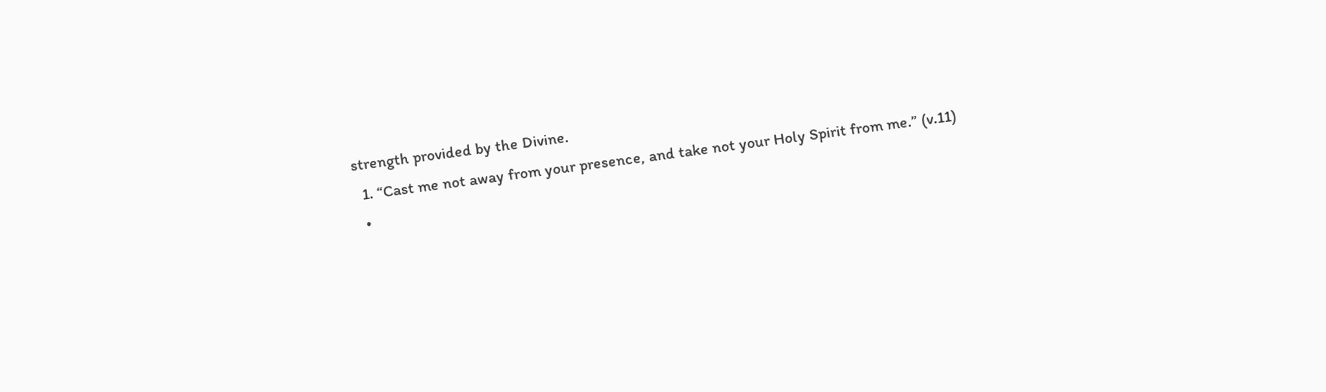strength provided by the Divine.
  1. “Cast me not away from your presence, and take not your Holy Spirit from me.” (v.11)
  •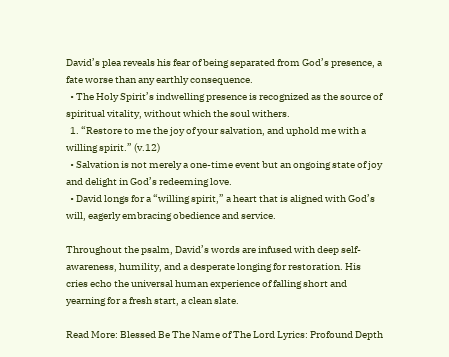David’s plea reveals his fear of being separated from God’s presence, a fate worse than any earthly consequence.
  • The Holy Spirit’s indwelling presence is recognized as the source of spiritual vitality, without which the soul withers.
  1. “Restore to me the joy of your salvation, and uphold me with a willing spirit.” (v.12)
  • Salvation is not merely a one-time event but an ongoing state of joy and delight in God’s redeeming love.
  • David longs for a “willing spirit,” a heart that is aligned with God’s will, eagerly embracing obedience and service.

Throughout the psalm, David’s words are infused with deep self-awareness, humility, and a desperate longing for restoration. His cries echo the universal human experience of falling short and yearning for a fresh start, a clean slate.

Read More: Blessed Be The Name of The Lord Lyrics: Profound Depth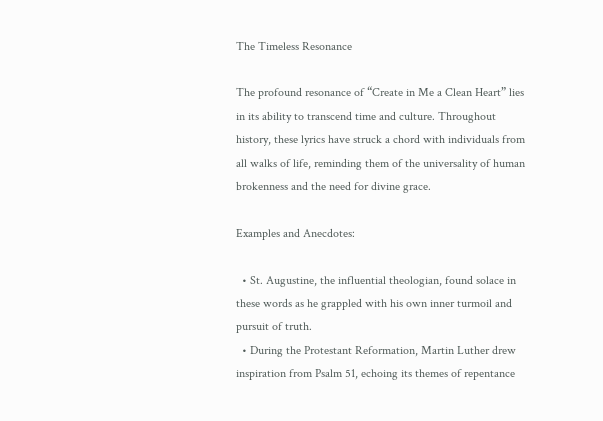The Timeless Resonance

The profound resonance of “Create in Me a Clean Heart” lies in its ability to transcend time and culture. Throughout history, these lyrics have struck a chord with individuals from all walks of life, reminding them of the universality of human brokenness and the need for divine grace.

Examples and Anecdotes:

  • St. Augustine, the influential theologian, found solace in these words as he grappled with his own inner turmoil and pursuit of truth.
  • During the Protestant Reformation, Martin Luther drew inspiration from Psalm 51, echoing its themes of repentance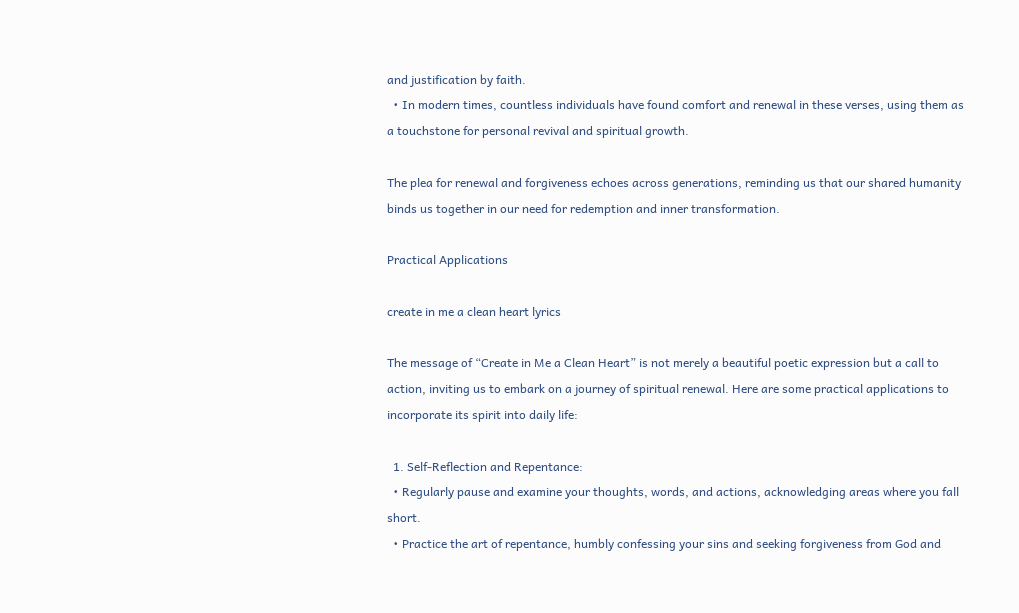and justification by faith.
  • In modern times, countless individuals have found comfort and renewal in these verses, using them as a touchstone for personal revival and spiritual growth.

The plea for renewal and forgiveness echoes across generations, reminding us that our shared humanity binds us together in our need for redemption and inner transformation.

Practical Applications

create in me a clean heart lyrics

The message of “Create in Me a Clean Heart” is not merely a beautiful poetic expression but a call to action, inviting us to embark on a journey of spiritual renewal. Here are some practical applications to incorporate its spirit into daily life:

  1. Self-Reflection and Repentance:
  • Regularly pause and examine your thoughts, words, and actions, acknowledging areas where you fall short.
  • Practice the art of repentance, humbly confessing your sins and seeking forgiveness from God and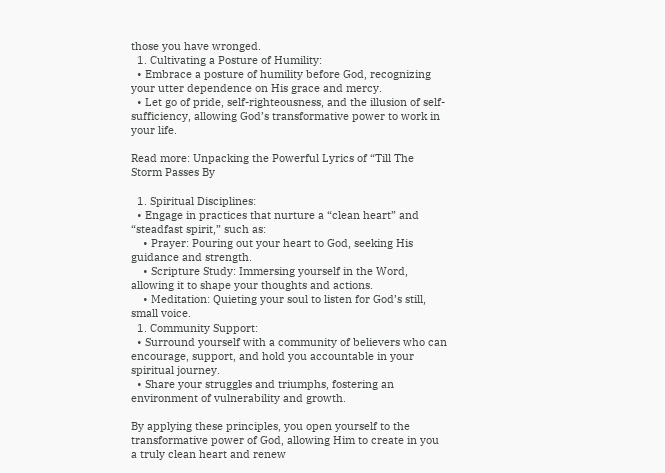those you have wronged.
  1. Cultivating a Posture of Humility:
  • Embrace a posture of humility before God, recognizing your utter dependence on His grace and mercy.
  • Let go of pride, self-righteousness, and the illusion of self-sufficiency, allowing God’s transformative power to work in your life.

Read more: Unpacking the Powerful Lyrics of “Till The Storm Passes By

  1. Spiritual Disciplines:
  • Engage in practices that nurture a “clean heart” and “steadfast spirit,” such as:
    • Prayer: Pouring out your heart to God, seeking His guidance and strength.
    • Scripture Study: Immersing yourself in the Word, allowing it to shape your thoughts and actions.
    • Meditation: Quieting your soul to listen for God’s still, small voice.
  1. Community Support:
  • Surround yourself with a community of believers who can encourage, support, and hold you accountable in your spiritual journey.
  • Share your struggles and triumphs, fostering an environment of vulnerability and growth.

By applying these principles, you open yourself to the transformative power of God, allowing Him to create in you a truly clean heart and renew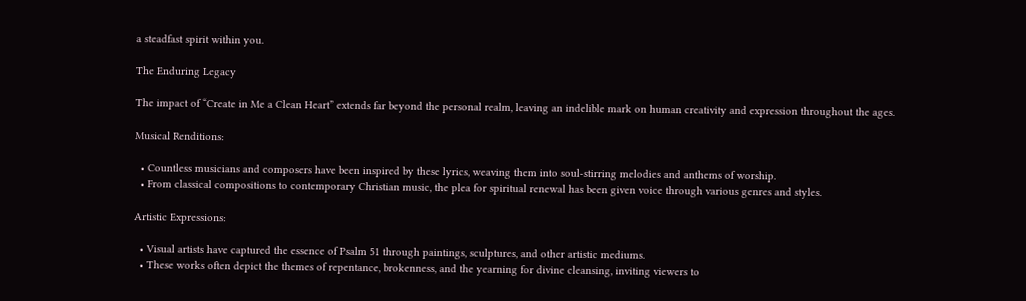a steadfast spirit within you.

The Enduring Legacy

The impact of “Create in Me a Clean Heart” extends far beyond the personal realm, leaving an indelible mark on human creativity and expression throughout the ages.

Musical Renditions:

  • Countless musicians and composers have been inspired by these lyrics, weaving them into soul-stirring melodies and anthems of worship.
  • From classical compositions to contemporary Christian music, the plea for spiritual renewal has been given voice through various genres and styles.

Artistic Expressions:

  • Visual artists have captured the essence of Psalm 51 through paintings, sculptures, and other artistic mediums.
  • These works often depict the themes of repentance, brokenness, and the yearning for divine cleansing, inviting viewers to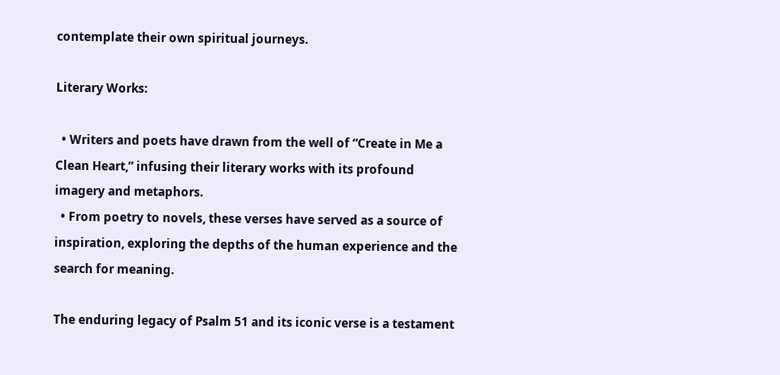contemplate their own spiritual journeys.

Literary Works:

  • Writers and poets have drawn from the well of “Create in Me a Clean Heart,” infusing their literary works with its profound imagery and metaphors.
  • From poetry to novels, these verses have served as a source of inspiration, exploring the depths of the human experience and the search for meaning.

The enduring legacy of Psalm 51 and its iconic verse is a testament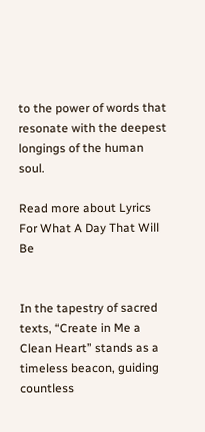to the power of words that resonate with the deepest longings of the human soul.

Read more about Lyrics For What A Day That Will Be


In the tapestry of sacred texts, “Create in Me a Clean Heart” stands as a timeless beacon, guiding countless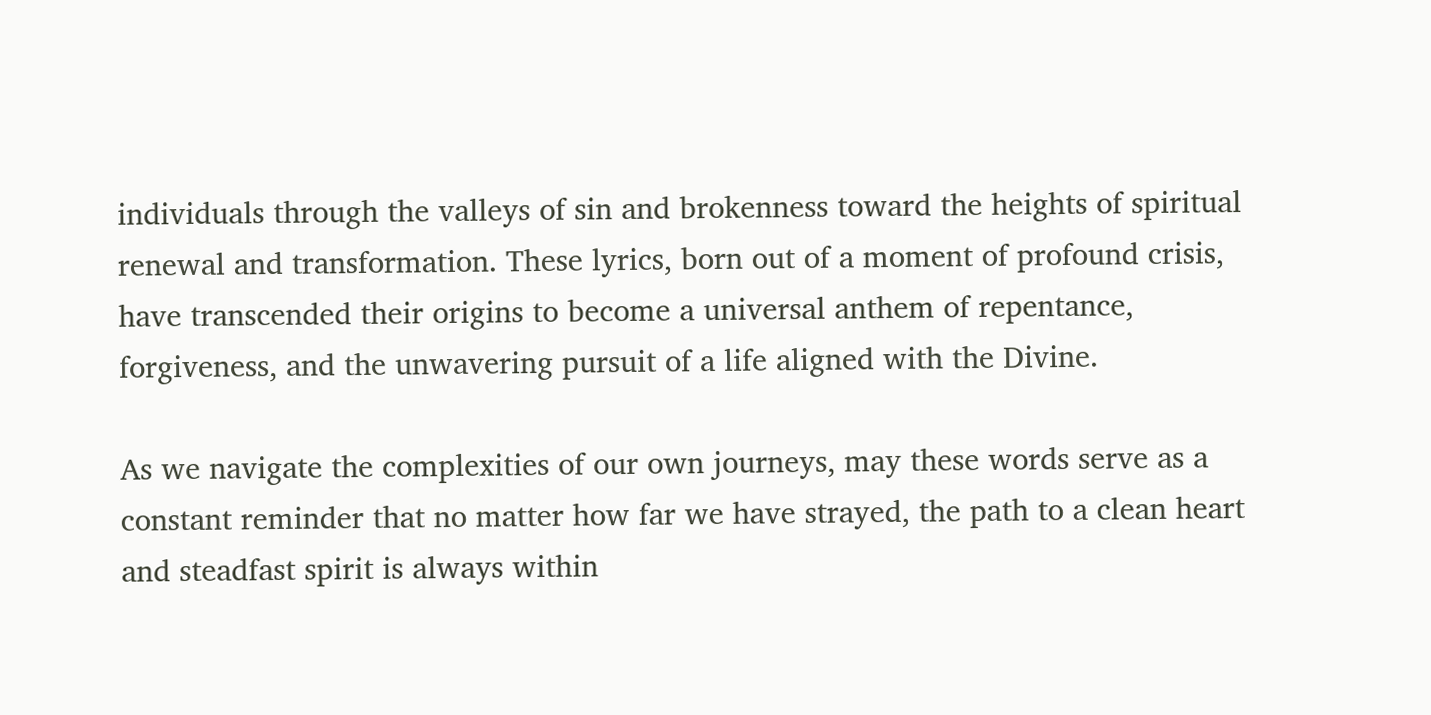individuals through the valleys of sin and brokenness toward the heights of spiritual renewal and transformation. These lyrics, born out of a moment of profound crisis, have transcended their origins to become a universal anthem of repentance, forgiveness, and the unwavering pursuit of a life aligned with the Divine.

As we navigate the complexities of our own journeys, may these words serve as a constant reminder that no matter how far we have strayed, the path to a clean heart and steadfast spirit is always within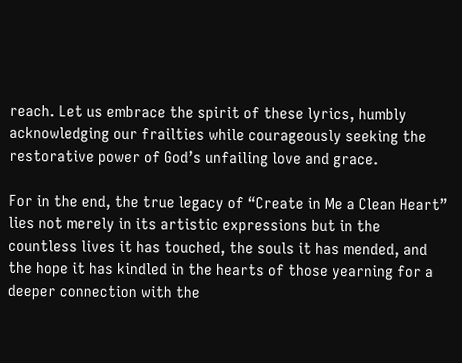reach. Let us embrace the spirit of these lyrics, humbly acknowledging our frailties while courageously seeking the restorative power of God’s unfailing love and grace.

For in the end, the true legacy of “Create in Me a Clean Heart” lies not merely in its artistic expressions but in the countless lives it has touched, the souls it has mended, and the hope it has kindled in the hearts of those yearning for a deeper connection with the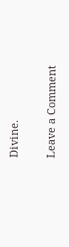Divine.

Leave a Comment